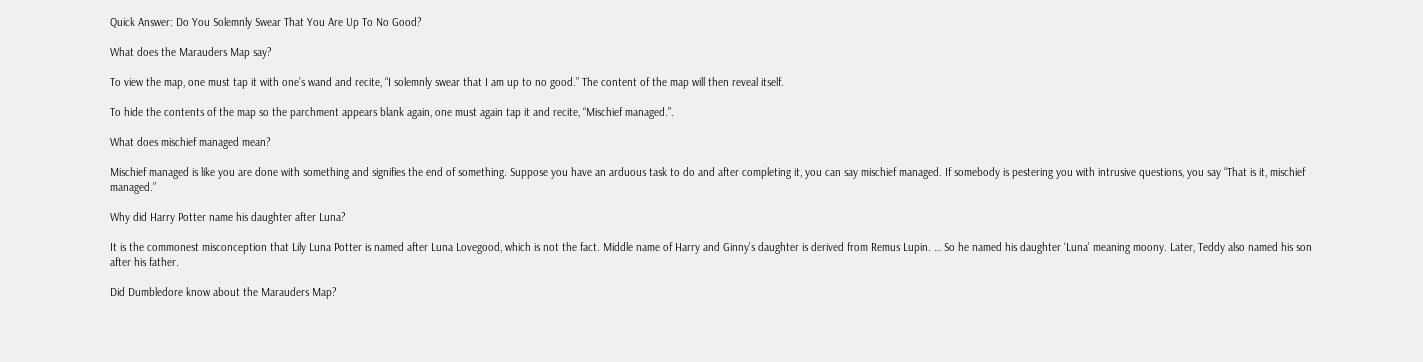Quick Answer: Do You Solemnly Swear That You Are Up To No Good?

What does the Marauders Map say?

To view the map, one must tap it with one’s wand and recite, “I solemnly swear that I am up to no good.” The content of the map will then reveal itself.

To hide the contents of the map so the parchment appears blank again, one must again tap it and recite, “Mischief managed.”.

What does mischief managed mean?

Mischief managed is like you are done with something and signifies the end of something. Suppose you have an arduous task to do and after completing it, you can say mischief managed. If somebody is pestering you with intrusive questions, you say “That is it, mischief managed.”

Why did Harry Potter name his daughter after Luna?

It is the commonest misconception that Lily Luna Potter is named after Luna Lovegood, which is not the fact. Middle name of Harry and Ginny’s daughter is derived from Remus Lupin. … So he named his daughter ‘Luna’ meaning moony. Later, Teddy also named his son after his father.

Did Dumbledore know about the Marauders Map?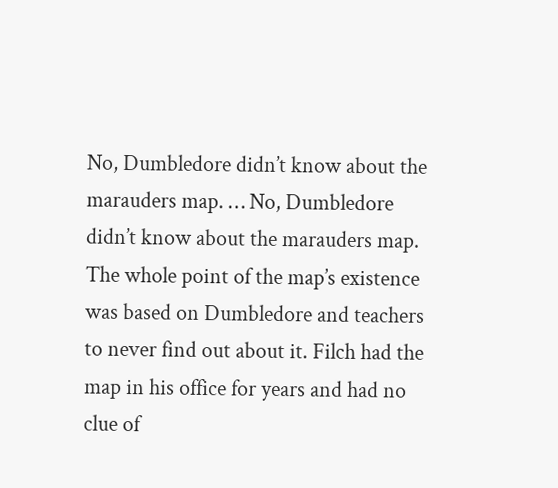No, Dumbledore didn’t know about the marauders map. … No, Dumbledore didn’t know about the marauders map. The whole point of the map’s existence was based on Dumbledore and teachers to never find out about it. Filch had the map in his office for years and had no clue of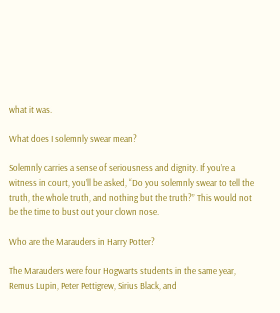what it was.

What does I solemnly swear mean?

Solemnly carries a sense of seriousness and dignity. If you’re a witness in court, you’ll be asked, “Do you solemnly swear to tell the truth, the whole truth, and nothing but the truth?” This would not be the time to bust out your clown nose.

Who are the Marauders in Harry Potter?

The Marauders were four Hogwarts students in the same year, Remus Lupin, Peter Pettigrew, Sirius Black, and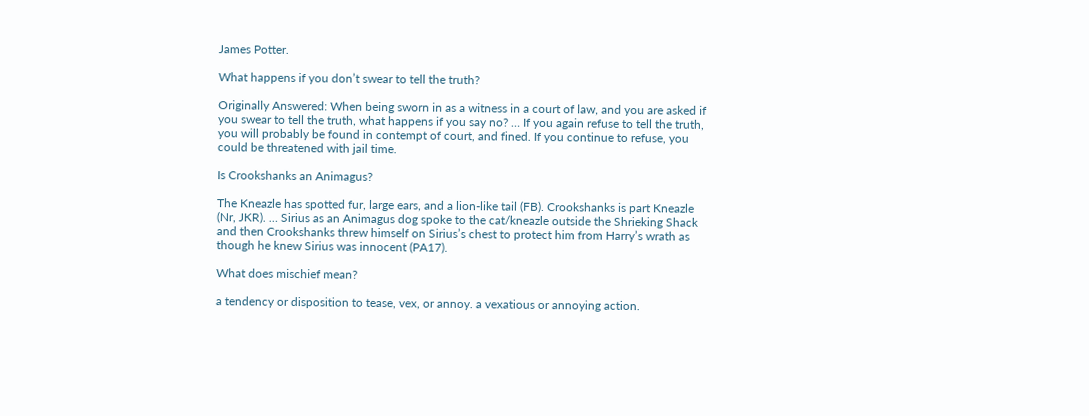James Potter.

What happens if you don’t swear to tell the truth?

Originally Answered: When being sworn in as a witness in a court of law, and you are asked if you swear to tell the truth, what happens if you say no? … If you again refuse to tell the truth, you will probably be found in contempt of court, and fined. If you continue to refuse, you could be threatened with jail time.

Is Crookshanks an Animagus?

The Kneazle has spotted fur, large ears, and a lion-like tail (FB). Crookshanks is part Kneazle (Nr, JKR). … Sirius as an Animagus dog spoke to the cat/kneazle outside the Shrieking Shack and then Crookshanks threw himself on Sirius’s chest to protect him from Harry’s wrath as though he knew Sirius was innocent (PA17).

What does mischief mean?

a tendency or disposition to tease, vex, or annoy. a vexatious or annoying action.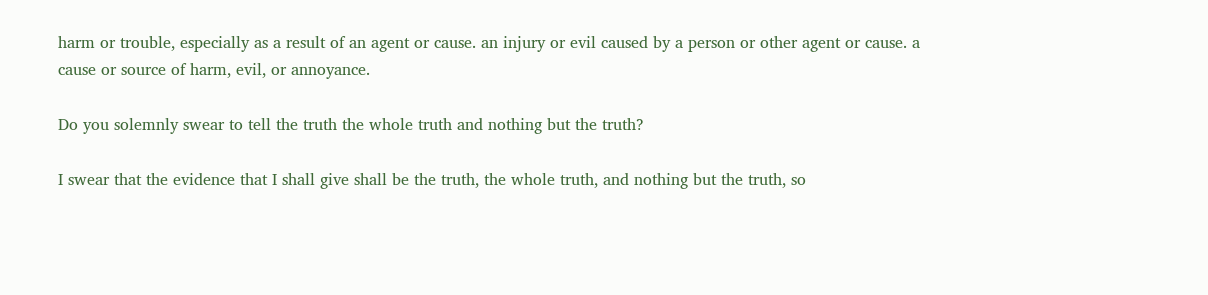harm or trouble, especially as a result of an agent or cause. an injury or evil caused by a person or other agent or cause. a cause or source of harm, evil, or annoyance.

Do you solemnly swear to tell the truth the whole truth and nothing but the truth?

I swear that the evidence that I shall give shall be the truth, the whole truth, and nothing but the truth, so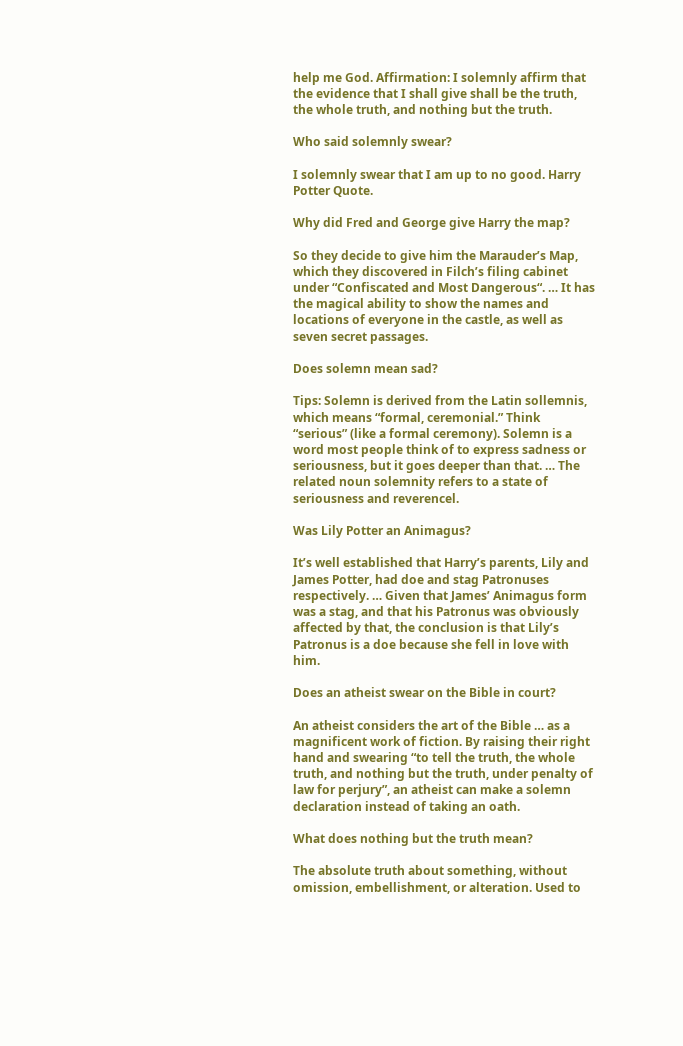help me God. Affirmation: I solemnly affirm that the evidence that I shall give shall be the truth, the whole truth, and nothing but the truth.

Who said solemnly swear?

I solemnly swear that I am up to no good. Harry Potter Quote.

Why did Fred and George give Harry the map?

So they decide to give him the Marauder’s Map, which they discovered in Filch’s filing cabinet under “Confiscated and Most Dangerous“. … It has the magical ability to show the names and locations of everyone in the castle, as well as seven secret passages.

Does solemn mean sad?

Tips: Solemn is derived from the Latin sollemnis, which means “formal, ceremonial.” Think “serious” (like a formal ceremony). Solemn is a word most people think of to express sadness or seriousness, but it goes deeper than that. … The related noun solemnity refers to a state of seriousness and reverencel.

Was Lily Potter an Animagus?

It’s well established that Harry’s parents, Lily and James Potter, had doe and stag Patronuses respectively. … Given that James’ Animagus form was a stag, and that his Patronus was obviously affected by that, the conclusion is that Lily’s Patronus is a doe because she fell in love with him.

Does an atheist swear on the Bible in court?

An atheist considers the art of the Bible … as a magnificent work of fiction. By raising their right hand and swearing “to tell the truth, the whole truth, and nothing but the truth, under penalty of law for perjury”, an atheist can make a solemn declaration instead of taking an oath.

What does nothing but the truth mean?

The absolute truth about something, without omission, embellishment, or alteration. Used to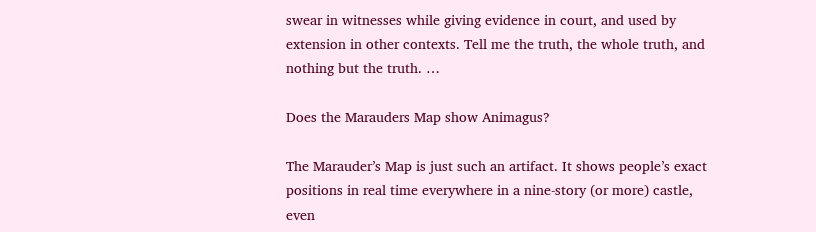swear in witnesses while giving evidence in court, and used by extension in other contexts. Tell me the truth, the whole truth, and nothing but the truth. …

Does the Marauders Map show Animagus?

The Marauder’s Map is just such an artifact. It shows people’s exact positions in real time everywhere in a nine-story (or more) castle, even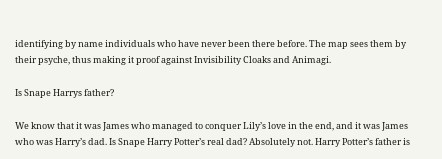identifying by name individuals who have never been there before. The map sees them by their psyche, thus making it proof against Invisibility Cloaks and Animagi.

Is Snape Harrys father?

We know that it was James who managed to conquer Lily’s love in the end, and it was James who was Harry’s dad. Is Snape Harry Potter’s real dad? Absolutely not. Harry Potter’s father is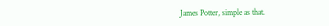James Potter, simple as that.